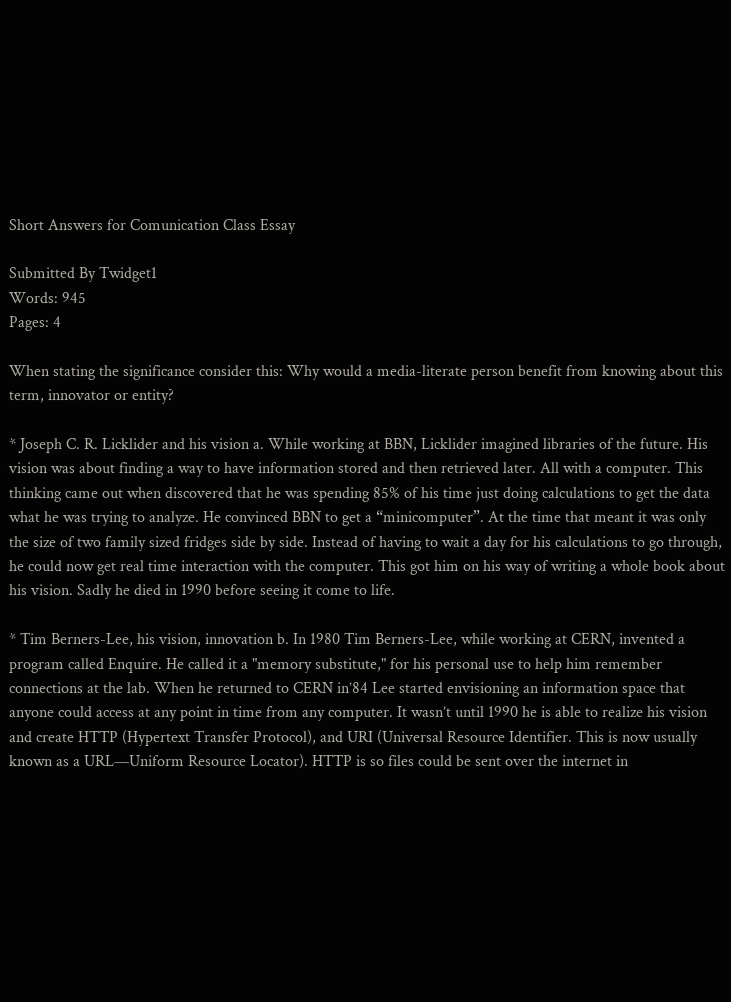Short Answers for Comunication Class Essay

Submitted By Twidget1
Words: 945
Pages: 4

When stating the significance consider this: Why would a media-literate person benefit from knowing about this term, innovator or entity?

* Joseph C. R. Licklider and his vision a. While working at BBN, Licklider imagined libraries of the future. His vision was about finding a way to have information stored and then retrieved later. All with a computer. This thinking came out when discovered that he was spending 85% of his time just doing calculations to get the data what he was trying to analyze. He convinced BBN to get a “minicomputer”. At the time that meant it was only the size of two family sized fridges side by side. Instead of having to wait a day for his calculations to go through, he could now get real time interaction with the computer. This got him on his way of writing a whole book about his vision. Sadly he died in 1990 before seeing it come to life.

* Tim Berners-Lee, his vision, innovation b. In 1980 Tim Berners-Lee, while working at CERN, invented a program called Enquire. He called it a "memory substitute," for his personal use to help him remember connections at the lab. When he returned to CERN in’84 Lee started envisioning an information space that anyone could access at any point in time from any computer. It wasn’t until 1990 he is able to realize his vision and create HTTP (Hypertext Transfer Protocol), and URI (Universal Resource Identifier. This is now usually known as a URL—Uniform Resource Locator). HTTP is so files could be sent over the internet in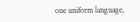one uniform language,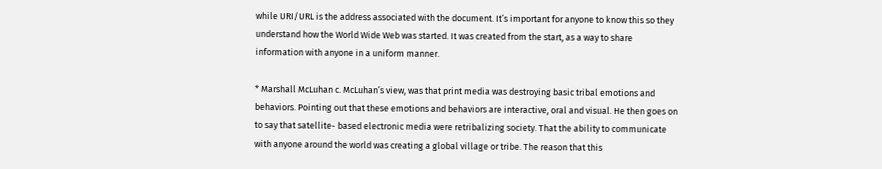while URI/URL is the address associated with the document. It’s important for anyone to know this so they understand how the World Wide Web was started. It was created from the start, as a way to share information with anyone in a uniform manner.

* Marshall McLuhan c. McLuhan’s view, was that print media was destroying basic tribal emotions and behaviors. Pointing out that these emotions and behaviors are interactive, oral and visual. He then goes on to say that satellite- based electronic media were retribalizing society. That the ability to communicate with anyone around the world was creating a global village or tribe. The reason that this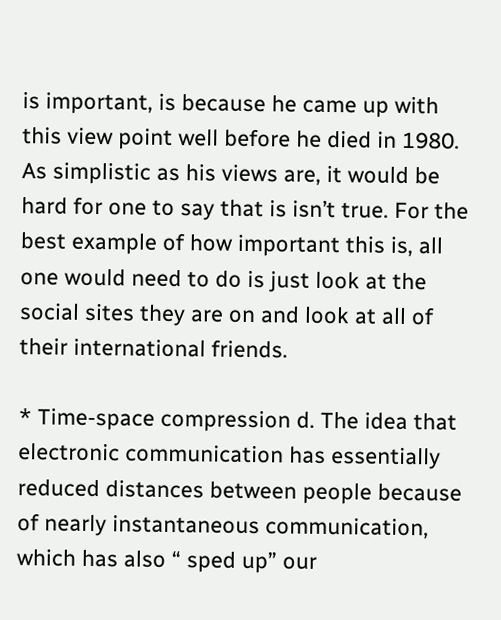is important, is because he came up with this view point well before he died in 1980. As simplistic as his views are, it would be hard for one to say that is isn’t true. For the best example of how important this is, all one would need to do is just look at the social sites they are on and look at all of their international friends.

* Time-space compression d. The idea that electronic communication has essentially reduced distances between people because of nearly instantaneous communication, which has also “ sped up” our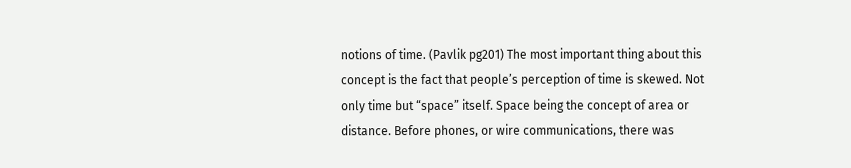notions of time. (Pavlik pg201) The most important thing about this concept is the fact that people’s perception of time is skewed. Not only time but “space” itself. Space being the concept of area or distance. Before phones, or wire communications, there was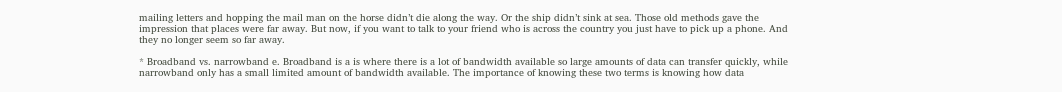mailing letters and hopping the mail man on the horse didn’t die along the way. Or the ship didn’t sink at sea. Those old methods gave the impression that places were far away. But now, if you want to talk to your friend who is across the country you just have to pick up a phone. And they no longer seem so far away.

* Broadband vs. narrowband e. Broadband is a is where there is a lot of bandwidth available so large amounts of data can transfer quickly, while narrowband only has a small limited amount of bandwidth available. The importance of knowing these two terms is knowing how data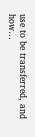use to be transferred, and how…